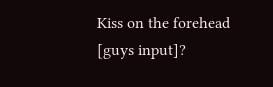Kiss on the forehead [guys input]?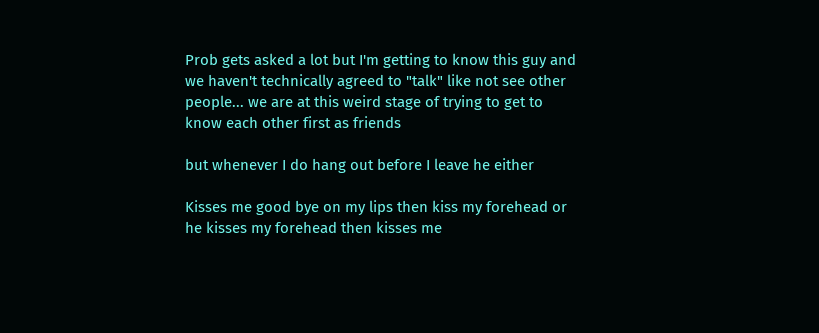Prob gets asked a lot but I'm getting to know this guy and we haven't technically agreed to "talk" like not see other people... we are at this weird stage of trying to get to know each other first as friends

but whenever I do hang out before I leave he either

Kisses me good bye on my lips then kiss my forehead or he kisses my forehead then kisses me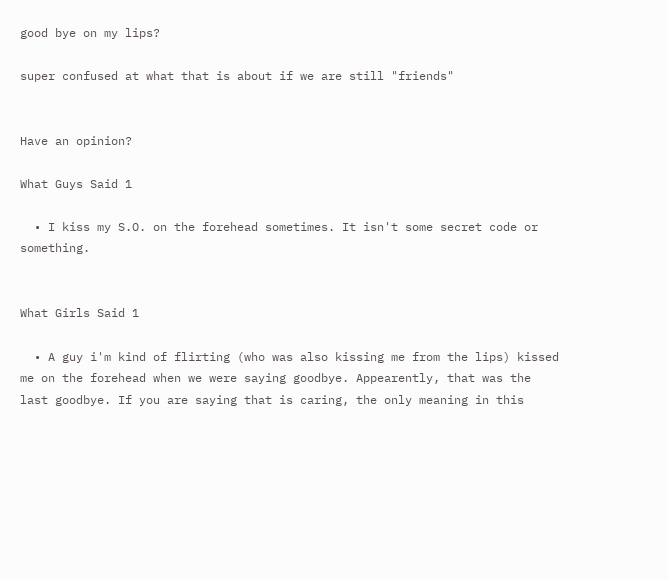good bye on my lips?

super confused at what that is about if we are still "friends"


Have an opinion?

What Guys Said 1

  • I kiss my S.O. on the forehead sometimes. It isn't some secret code or something.


What Girls Said 1

  • A guy i'm kind of flirting (who was also kissing me from the lips) kissed me on the forehead when we were saying goodbye. Appearently, that was the last goodbye. If you are saying that is caring, the only meaning in this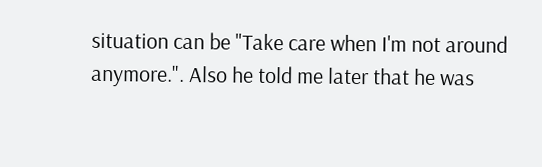situation can be "Take care when I'm not around anymore.". Also he told me later that he was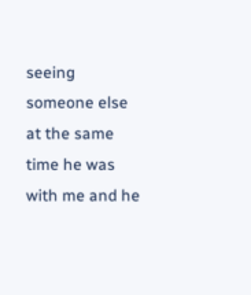seeing someone else at the same time he was with me and he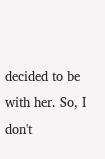decided to be with her. So, I don't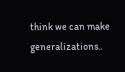think we can make generalizations..